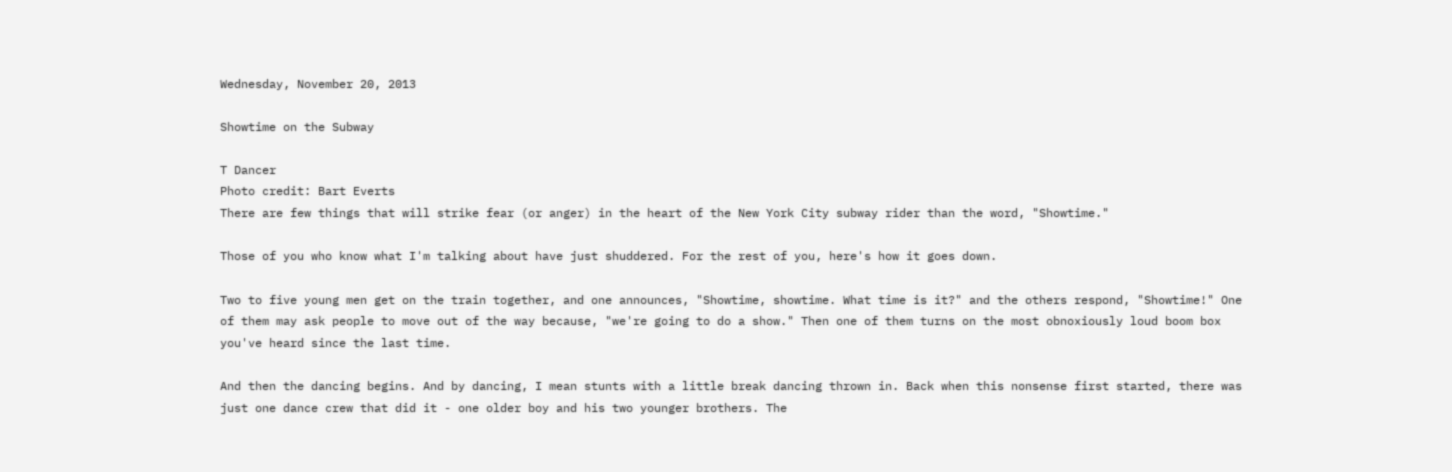Wednesday, November 20, 2013

Showtime on the Subway

T Dancer
Photo credit: Bart Everts
There are few things that will strike fear (or anger) in the heart of the New York City subway rider than the word, "Showtime."

Those of you who know what I'm talking about have just shuddered. For the rest of you, here's how it goes down.

Two to five young men get on the train together, and one announces, "Showtime, showtime. What time is it?" and the others respond, "Showtime!" One of them may ask people to move out of the way because, "we're going to do a show." Then one of them turns on the most obnoxiously loud boom box you've heard since the last time.

And then the dancing begins. And by dancing, I mean stunts with a little break dancing thrown in. Back when this nonsense first started, there was just one dance crew that did it - one older boy and his two younger brothers. The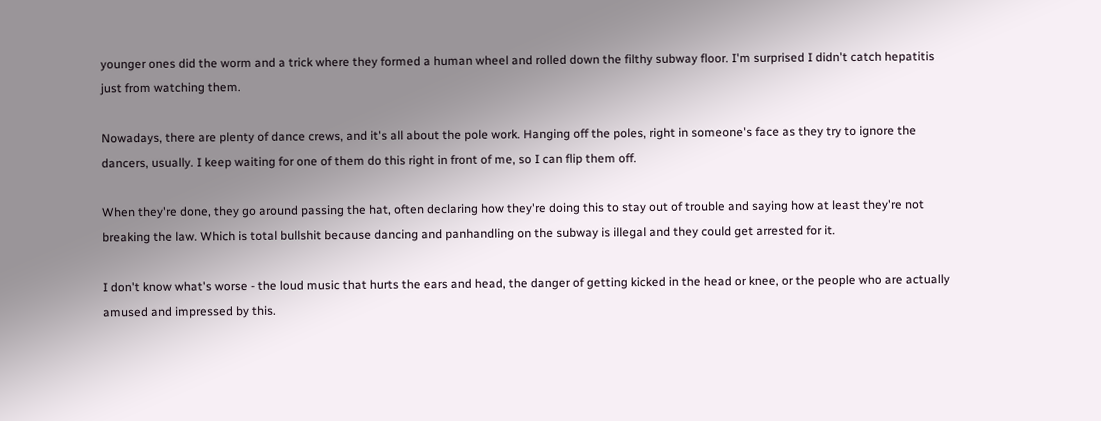younger ones did the worm and a trick where they formed a human wheel and rolled down the filthy subway floor. I'm surprised I didn't catch hepatitis just from watching them.

Nowadays, there are plenty of dance crews, and it's all about the pole work. Hanging off the poles, right in someone's face as they try to ignore the dancers, usually. I keep waiting for one of them do this right in front of me, so I can flip them off.

When they're done, they go around passing the hat, often declaring how they're doing this to stay out of trouble and saying how at least they're not breaking the law. Which is total bullshit because dancing and panhandling on the subway is illegal and they could get arrested for it.

I don't know what's worse - the loud music that hurts the ears and head, the danger of getting kicked in the head or knee, or the people who are actually amused and impressed by this.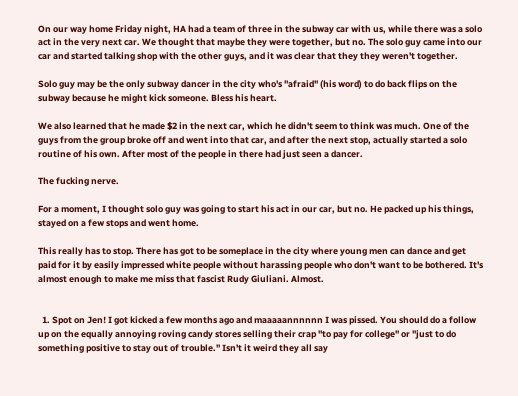On our way home Friday night, HA had a team of three in the subway car with us, while there was a solo act in the very next car. We thought that maybe they were together, but no. The solo guy came into our car and started talking shop with the other guys, and it was clear that they they weren't together.

Solo guy may be the only subway dancer in the city who's "afraid" (his word) to do back flips on the subway because he might kick someone. Bless his heart.

We also learned that he made $2 in the next car, which he didn't seem to think was much. One of the guys from the group broke off and went into that car, and after the next stop, actually started a solo routine of his own. After most of the people in there had just seen a dancer.

The fucking nerve.

For a moment, I thought solo guy was going to start his act in our car, but no. He packed up his things, stayed on a few stops and went home.

This really has to stop. There has got to be someplace in the city where young men can dance and get paid for it by easily impressed white people without harassing people who don't want to be bothered. It's almost enough to make me miss that fascist Rudy Giuliani. Almost.


  1. Spot on Jen! I got kicked a few months ago and maaaaannnnnn I was pissed. You should do a follow up on the equally annoying roving candy stores selling their crap "to pay for college" or "just to do something positive to stay out of trouble." Isn't it weird they all say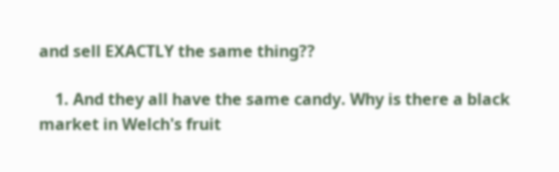and sell EXACTLY the same thing??

    1. And they all have the same candy. Why is there a black market in Welch's fruit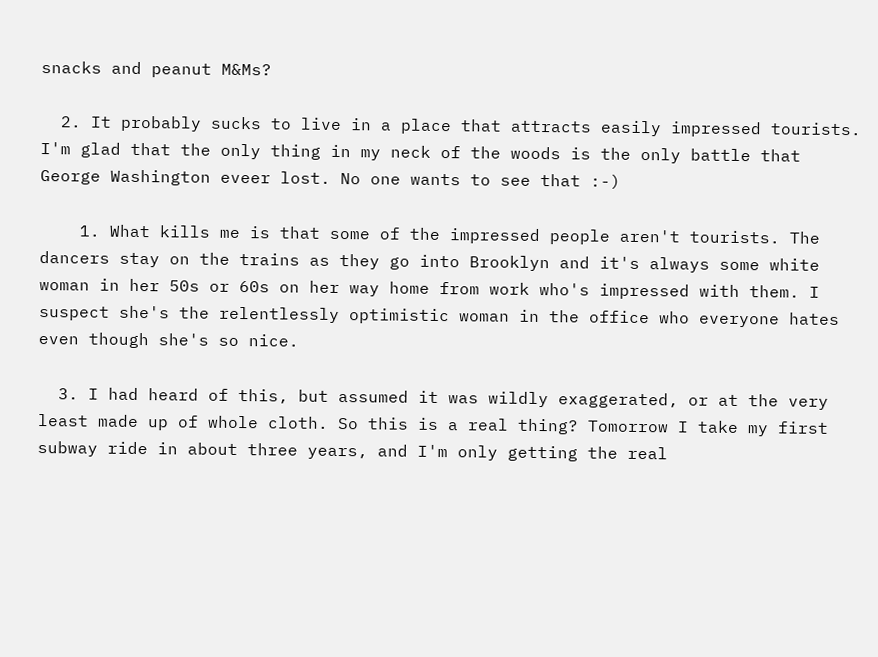snacks and peanut M&Ms?

  2. It probably sucks to live in a place that attracts easily impressed tourists. I'm glad that the only thing in my neck of the woods is the only battle that George Washington eveer lost. No one wants to see that :-)

    1. What kills me is that some of the impressed people aren't tourists. The dancers stay on the trains as they go into Brooklyn and it's always some white woman in her 50s or 60s on her way home from work who's impressed with them. I suspect she's the relentlessly optimistic woman in the office who everyone hates even though she's so nice.

  3. I had heard of this, but assumed it was wildly exaggerated, or at the very least made up of whole cloth. So this is a real thing? Tomorrow I take my first subway ride in about three years, and I'm only getting the real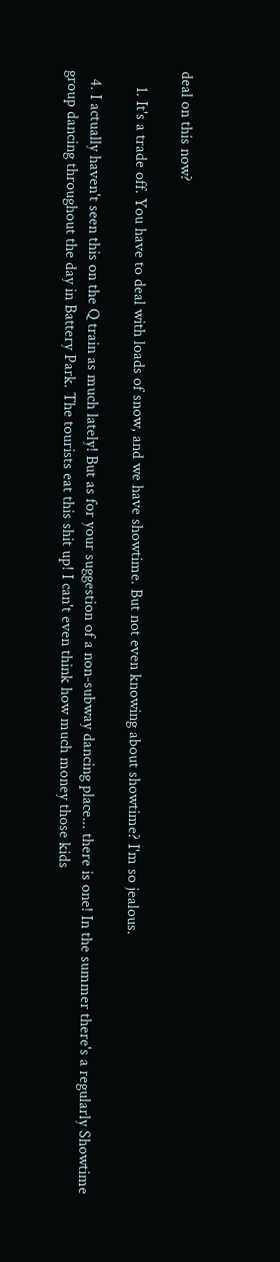deal on this now?

    1. It's a trade off. You have to deal with loads of snow, and we have showtime. But not even knowing about showtime? I'm so jealous.

  4. I actually haven't seen this on the Q train as much lately! But as for your suggestion of a non-subway dancing place... there is one! In the summer there's a regularly Showtime group dancing throughout the day in Battery Park. The tourists eat this shit up! I can't even think how much money those kids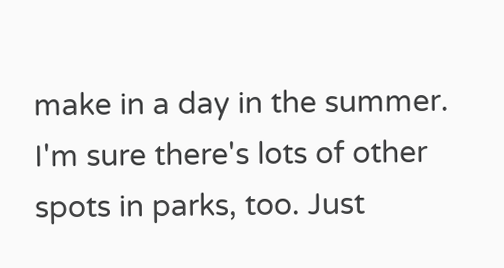make in a day in the summer. I'm sure there's lots of other spots in parks, too. Just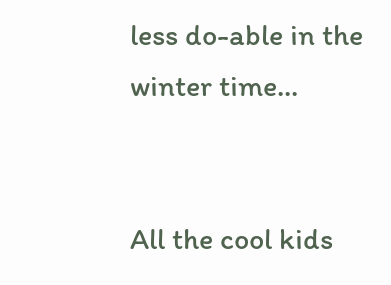less do-able in the winter time...


All the cool kids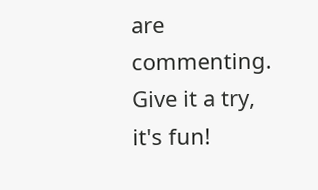are commenting. Give it a try, it's fun!